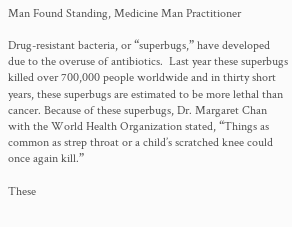Man Found Standing, Medicine Man Practitioner

Drug-resistant bacteria, or “superbugs,” have developed due to the overuse of antibiotics.  Last year these superbugs killed over 700,000 people worldwide and in thirty short years, these superbugs are estimated to be more lethal than cancer. Because of these superbugs, Dr. Margaret Chan with the World Health Organization stated, “Things as common as strep throat or a child’s scratched knee could once again kill.”

These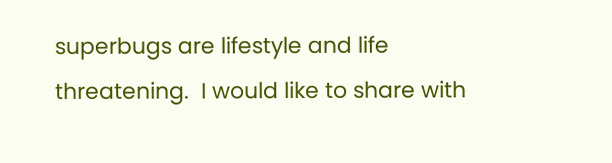superbugs are lifestyle and life threatening.  I would like to share with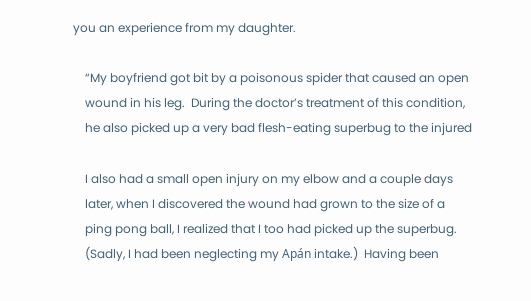you an experience from my daughter.

    “My boyfriend got bit by a poisonous spider that caused an open
    wound in his leg.  During the doctor’s treatment of this condition,
    he also picked up a very bad flesh-eating superbug to the injured

    I also had a small open injury on my elbow and a couple days
    later, when I discovered the wound had grown to the size of a
    ping pong ball, I realized that I too had picked up the superbug.
    (Sadly, I had been neglecting my Apán intake.)  Having been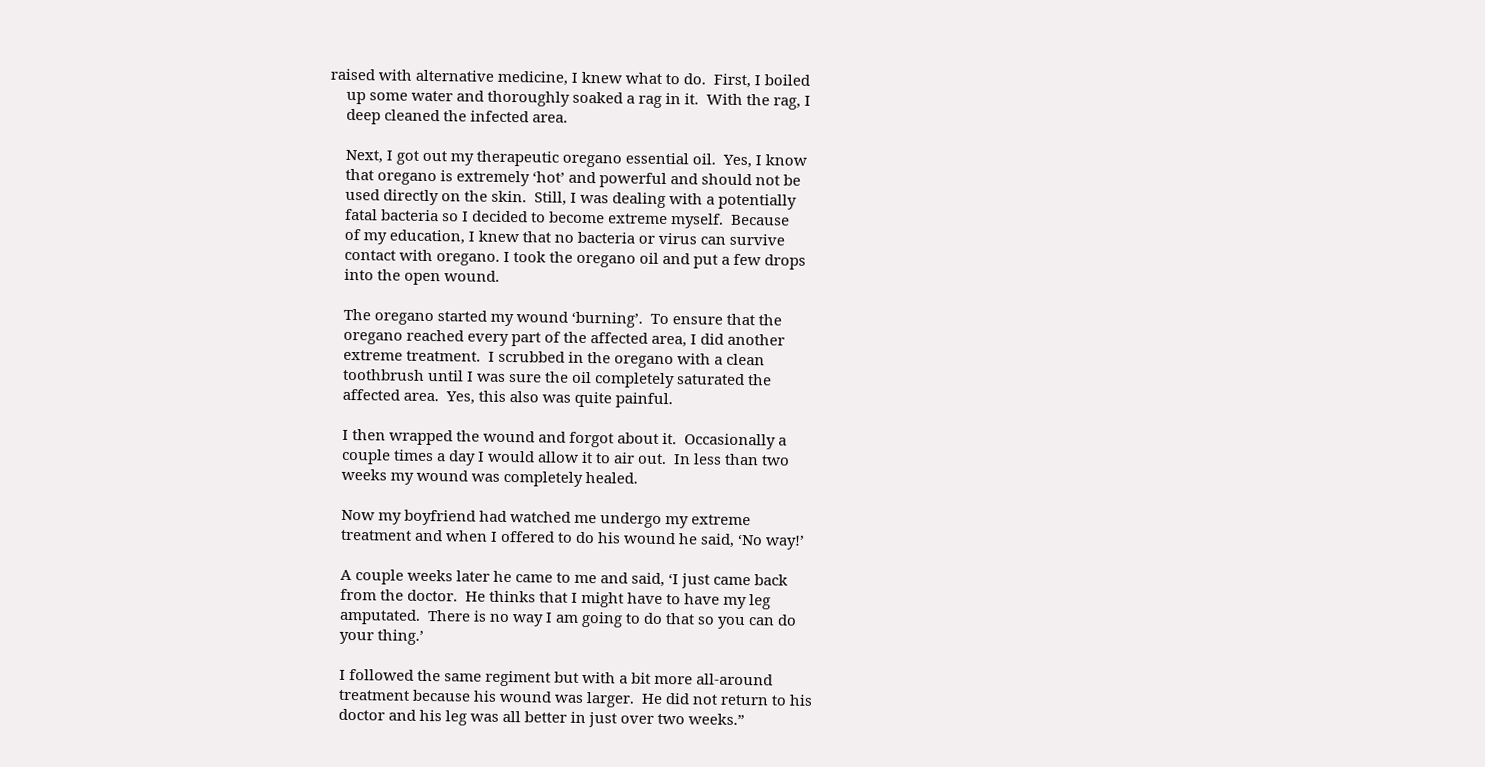raised with alternative medicine, I knew what to do.  First, I boiled
    up some water and thoroughly soaked a rag in it.  With the rag, I
    deep cleaned the infected area.

    Next, I got out my therapeutic oregano essential oil.  Yes, I know
    that oregano is extremely ‘hot’ and powerful and should not be
    used directly on the skin.  Still, I was dealing with a potentially
    fatal bacteria so I decided to become extreme myself.  Because
    of my education, I knew that no bacteria or virus can survive
    contact with oregano. I took the oregano oil and put a few drops
    into the open wound.

    The oregano started my wound ‘burning’.  To ensure that the
    oregano reached every part of the affected area, I did another
    extreme treatment.  I scrubbed in the oregano with a clean
    toothbrush until I was sure the oil completely saturated the
    affected area.  Yes, this also was quite painful.

    I then wrapped the wound and forgot about it.  Occasionally a
    couple times a day I would allow it to air out.  In less than two
    weeks my wound was completely healed.

    Now my boyfriend had watched me undergo my extreme
    treatment and when I offered to do his wound he said, ‘No way!’

    A couple weeks later he came to me and said, ‘I just came back
    from the doctor.  He thinks that I might have to have my leg
    amputated.  There is no way I am going to do that so you can do
    your thing.’

    I followed the same regiment but with a bit more all-around
    treatment because his wound was larger.  He did not return to his
    doctor and his leg was all better in just over two weeks.”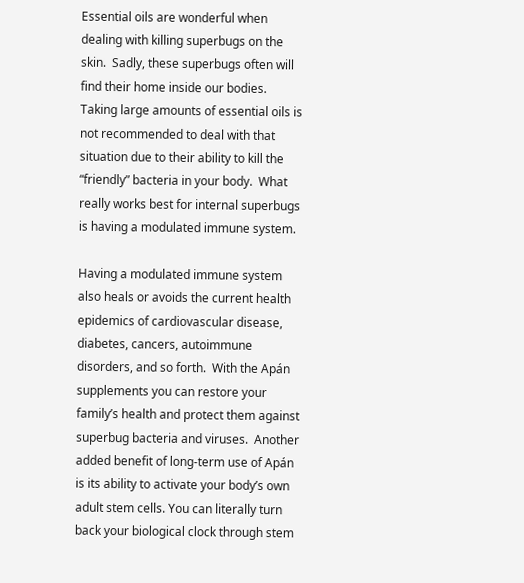Essential oils are wonderful when dealing with killing superbugs on the skin.  Sadly, these superbugs often will find their home inside our bodies.  Taking large amounts of essential oils is not recommended to deal with that situation due to their ability to kill the “friendly” bacteria in your body.  What really works best for internal superbugs is having a modulated immune system.

Having a modulated immune system also heals or avoids the current health epidemics of cardiovascular disease, diabetes, cancers, autoimmune disorders, and so forth.  With the Apán supplements you can restore your family’s health and protect them against superbug bacteria and viruses.  Another added benefit of long-term use of Apán is its ability to activate your body’s own adult stem cells. You can literally turn back your biological clock through stem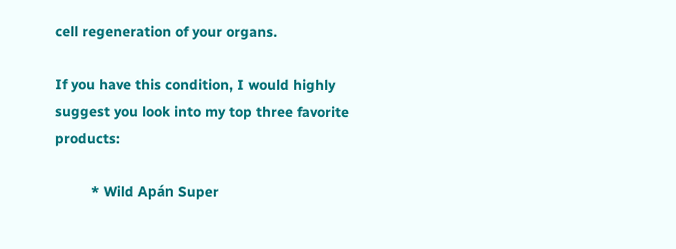cell regeneration of your organs.

If you have this condition, I would highly suggest you look into my top three favorite products:

         * Wild Apán Super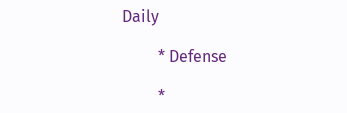Daily

         * Defense

         *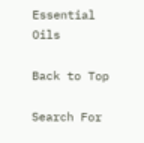Essential Oils

Back to Top

Search For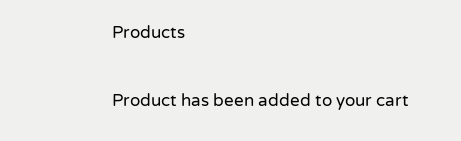Products

Product has been added to your cart